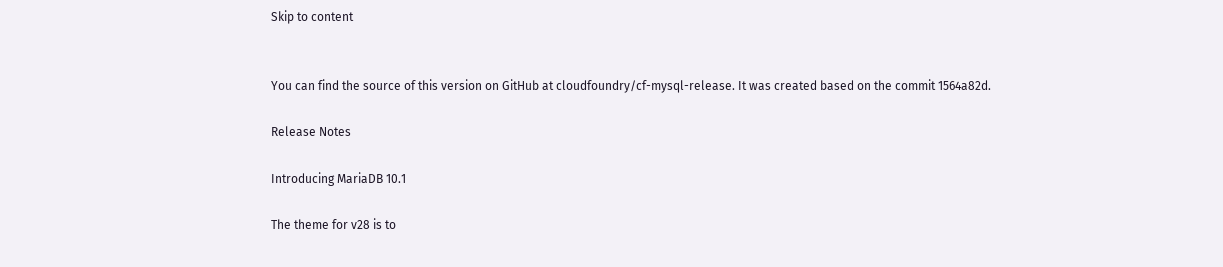Skip to content


You can find the source of this version on GitHub at cloudfoundry/cf-mysql-release. It was created based on the commit 1564a82d.

Release Notes

Introducing MariaDB 10.1

The theme for v28 is to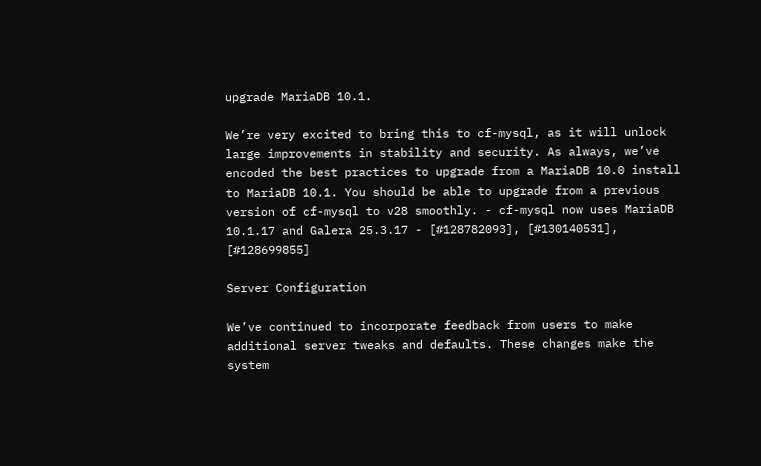upgrade MariaDB 10.1.

We’re very excited to bring this to cf-mysql, as it will unlock large improvements in stability and security. As always, we’ve encoded the best practices to upgrade from a MariaDB 10.0 install to MariaDB 10.1. You should be able to upgrade from a previous version of cf-mysql to v28 smoothly. - cf-mysql now uses MariaDB 10.1.17 and Galera 25.3.17 - [#128782093], [#130140531], [#128699855]

Server Configuration

We’ve continued to incorporate feedback from users to make additional server tweaks and defaults. These changes make the system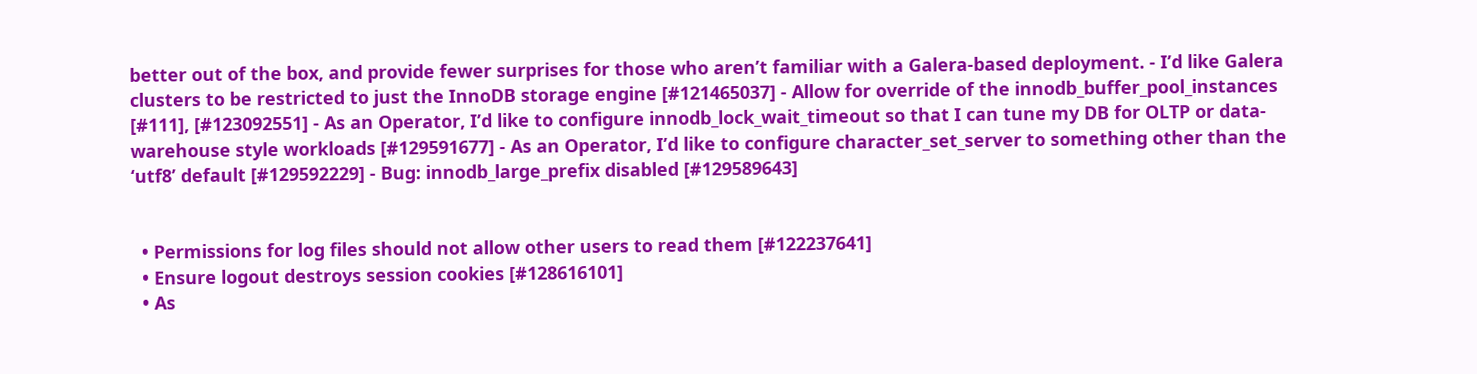better out of the box, and provide fewer surprises for those who aren’t familiar with a Galera-based deployment. - I’d like Galera clusters to be restricted to just the InnoDB storage engine [#121465037] - Allow for override of the innodb_buffer_pool_instances [#111], [#123092551] - As an Operator, I’d like to configure innodb_lock_wait_timeout so that I can tune my DB for OLTP or data-warehouse style workloads [#129591677] - As an Operator, I’d like to configure character_set_server to something other than the ‘utf8’ default [#129592229] - Bug: innodb_large_prefix disabled [#129589643]


  • Permissions for log files should not allow other users to read them [#122237641]
  • Ensure logout destroys session cookies [#128616101]
  • As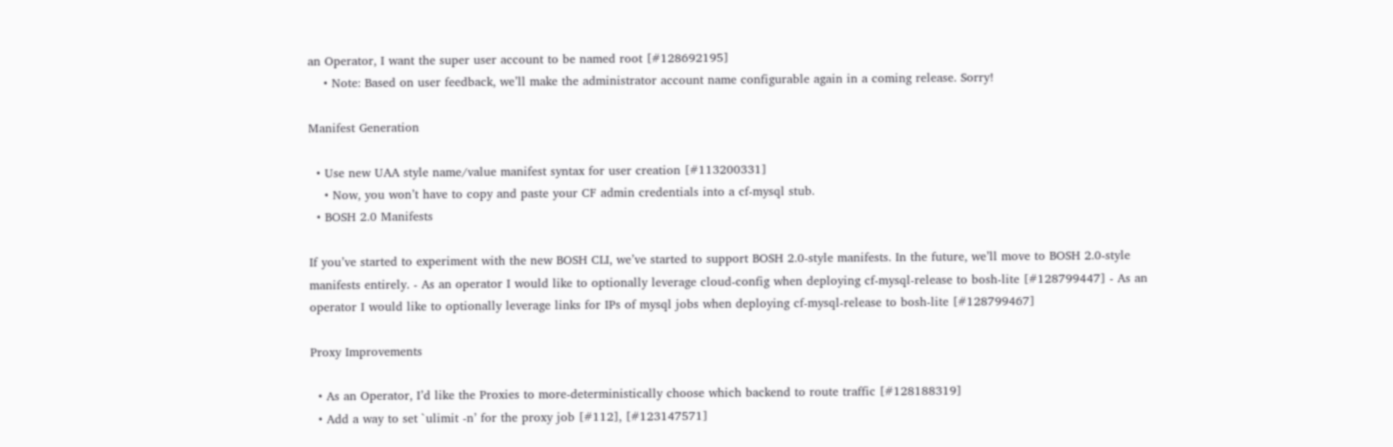an Operator, I want the super user account to be named root [#128692195]
    • Note: Based on user feedback, we’ll make the administrator account name configurable again in a coming release. Sorry!

Manifest Generation

  • Use new UAA style name/value manifest syntax for user creation [#113200331]
    • Now, you won’t have to copy and paste your CF admin credentials into a cf-mysql stub.
  • BOSH 2.0 Manifests

If you’ve started to experiment with the new BOSH CLI, we’ve started to support BOSH 2.0-style manifests. In the future, we’ll move to BOSH 2.0-style manifests entirely. - As an operator I would like to optionally leverage cloud-config when deploying cf-mysql-release to bosh-lite [#128799447] - As an operator I would like to optionally leverage links for IPs of mysql jobs when deploying cf-mysql-release to bosh-lite [#128799467]

Proxy Improvements

  • As an Operator, I’d like the Proxies to more-deterministically choose which backend to route traffic [#128188319]
  • Add a way to set `ulimit -n’ for the proxy job [#112], [#123147571]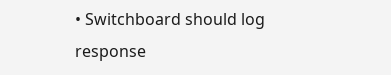• Switchboard should log response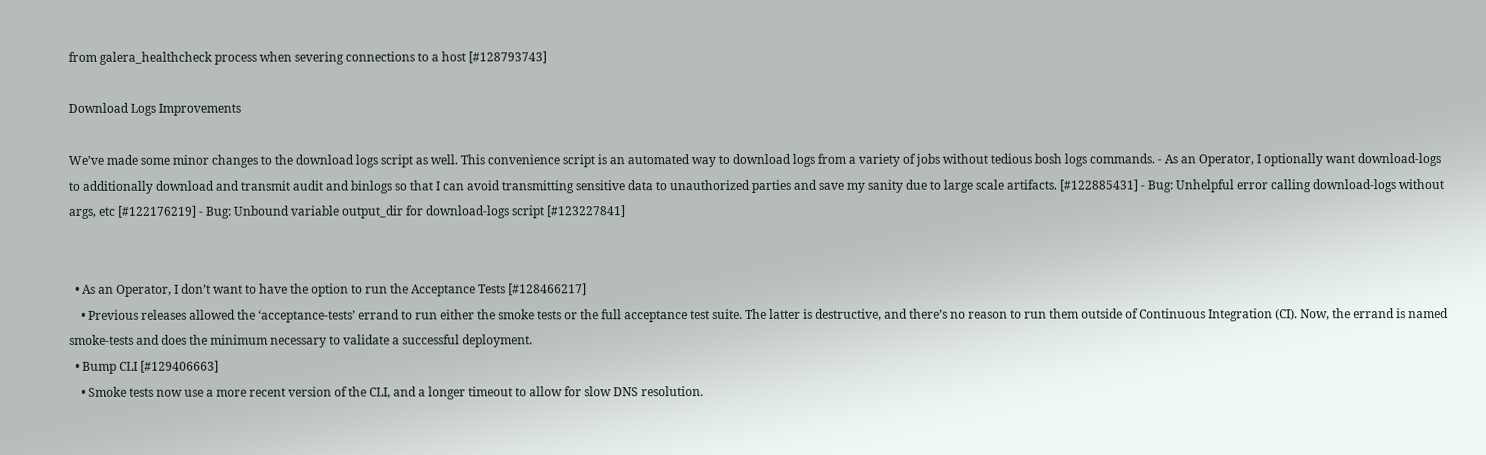from galera_healthcheck process when severing connections to a host [#128793743]

Download Logs Improvements

We’ve made some minor changes to the download logs script as well. This convenience script is an automated way to download logs from a variety of jobs without tedious bosh logs commands. - As an Operator, I optionally want download-logs to additionally download and transmit audit and binlogs so that I can avoid transmitting sensitive data to unauthorized parties and save my sanity due to large scale artifacts. [#122885431] - Bug: Unhelpful error calling download-logs without args, etc [#122176219] - Bug: Unbound variable output_dir for download-logs script [#123227841]


  • As an Operator, I don’t want to have the option to run the Acceptance Tests [#128466217]
    • Previous releases allowed the ‘acceptance-tests’ errand to run either the smoke tests or the full acceptance test suite. The latter is destructive, and there’s no reason to run them outside of Continuous Integration (CI). Now, the errand is named smoke-tests and does the minimum necessary to validate a successful deployment.
  • Bump CLI [#129406663]
    • Smoke tests now use a more recent version of the CLI, and a longer timeout to allow for slow DNS resolution.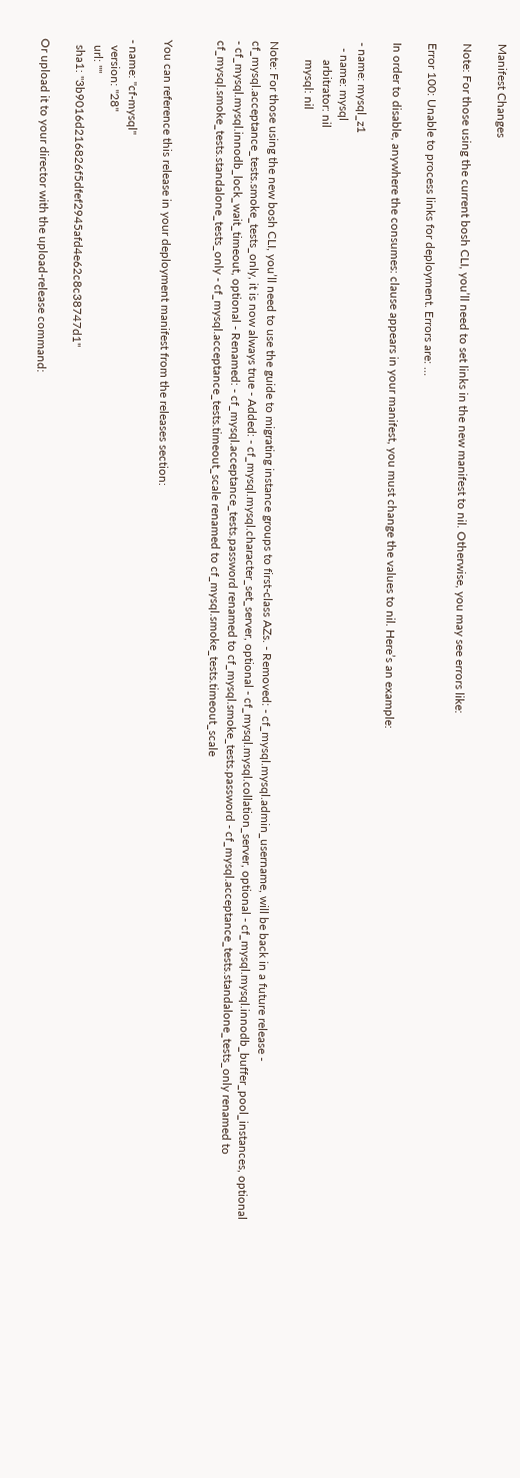Manifest Changes

Note: For those using the current bosh CLI, you’ll need to set links in the new manifest to nil. Otherwise, you may see errors like:

Error 100: Unable to process links for deployment. Errors are: …

In order to disable, anywhere the consumes: clause appears in your manifest, you must change the values to nil. Here’s an example:

- name: mysql_z1
  - name: mysql
      arbitrator: nil
      mysql: nil

Note: For those using the new bosh CLI, you’ll need to use the guide to migrating instance groups to first-class AZs. - Removed: - cf_mysql.mysql.admin_username, will be back in a future release - cf_mysql.acceptance_tests.smoke_tests_only, it is now always true - Added: - cf_mysql.mysql.character_set_server, optional - cf_mysql.mysql.collation_server, optional - cf_mysql.mysql.innodb_buffer_pool_instances, optional - cf_mysql.mysql.innodb_lock_wait_timeout, optional - Renamed: - cf_mysql.acceptance_tests.password renamed to cf_mysql.smoke_tests.password - cf_mysql.acceptance_tests.standalone_tests_only renamed to cf_mysql.smoke_tests.standalone_tests_only - cf_mysql.acceptance_tests.timeout_scale renamed to cf_mysql.smoke_tests.timeout_scale


You can reference this release in your deployment manifest from the releases section:

- name: "cf-mysql"
  version: "28"
  url: ""
  sha1: "3b9016d216826f5dfef2945afd4e62c8c38747d1"

Or upload it to your director with the upload-release command: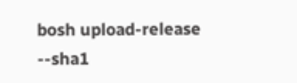bosh upload-release --sha1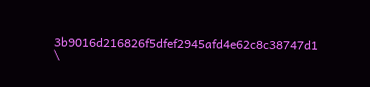3b9016d216826f5dfef2945afd4e62c8c38747d1 \